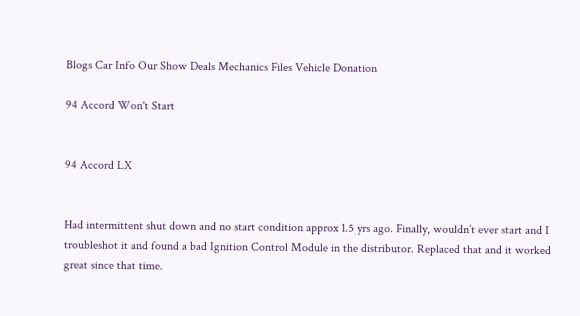Blogs Car Info Our Show Deals Mechanics Files Vehicle Donation

94 Accord Won't Start


94 Accord LX


Had intermittent shut down and no start condition approx 1.5 yrs ago. Finally, wouldn’t ever start and I troubleshot it and found a bad Ignition Control Module in the distributor. Replaced that and it worked great since that time.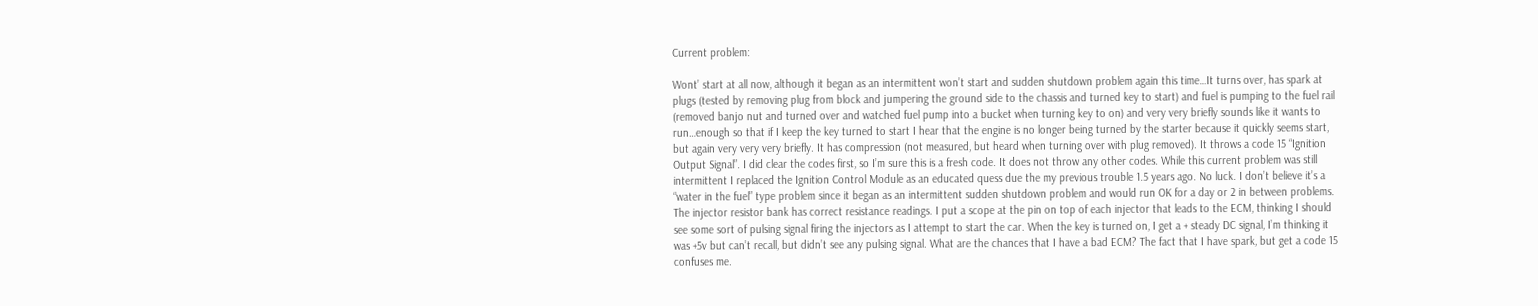Current problem:

Wont’ start at all now, although it began as an intermittent won’t start and sudden shutdown problem again this time…It turns over, has spark at plugs (tested by removing plug from block and jumpering the ground side to the chassis and turned key to start) and fuel is pumping to the fuel rail (removed banjo nut and turned over and watched fuel pump into a bucket when turning key to on) and very very briefly sounds like it wants to run…enough so that if I keep the key turned to start I hear that the engine is no longer being turned by the starter because it quickly seems start, but again very very very briefly. It has compression (not measured, but heard when turning over with plug removed). It throws a code 15 “Ignition Output Signal”. I did clear the codes first, so I’m sure this is a fresh code. It does not throw any other codes. While this current problem was still intermittent I replaced the Ignition Control Module as an educated quess due the my previous trouble 1.5 years ago. No luck. I don’t believe it’s a “water in the fuel” type problem since it began as an intermittent sudden shutdown problem and would run OK for a day or 2 in between problems. The injector resistor bank has correct resistance readings. I put a scope at the pin on top of each injector that leads to the ECM, thinking I should see some sort of pulsing signal firing the injectors as I attempt to start the car. When the key is turned on, I get a + steady DC signal, I’m thinking it was +5v but can’t recall, but didn’t see any pulsing signal. What are the chances that I have a bad ECM? The fact that I have spark, but get a code 15 confuses me.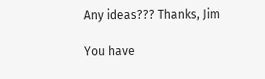Any ideas??? Thanks, Jim

You have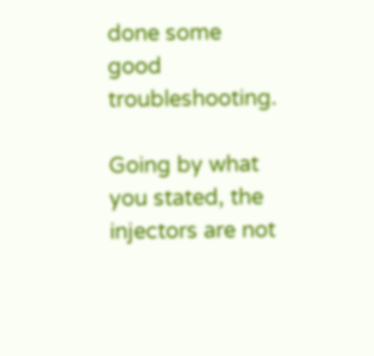done some good troubleshooting.

Going by what you stated, the injectors are not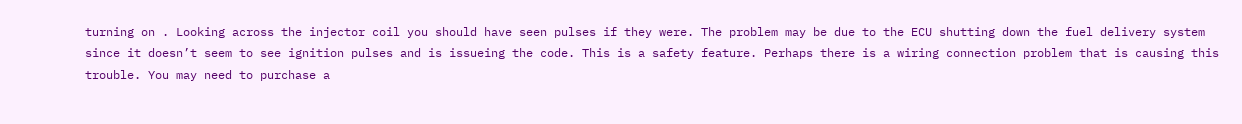turning on . Looking across the injector coil you should have seen pulses if they were. The problem may be due to the ECU shutting down the fuel delivery system since it doesn’t seem to see ignition pulses and is issueing the code. This is a safety feature. Perhaps there is a wiring connection problem that is causing this trouble. You may need to purchase a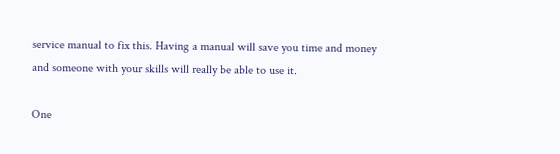service manual to fix this. Having a manual will save you time and money and someone with your skills will really be able to use it.

One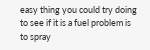easy thing you could try doing to see if it is a fuel problem is to spray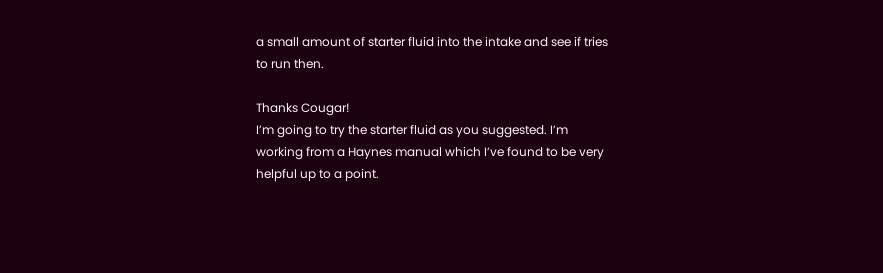a small amount of starter fluid into the intake and see if tries to run then.

Thanks Cougar!
I’m going to try the starter fluid as you suggested. I’m working from a Haynes manual which I’ve found to be very helpful up to a point.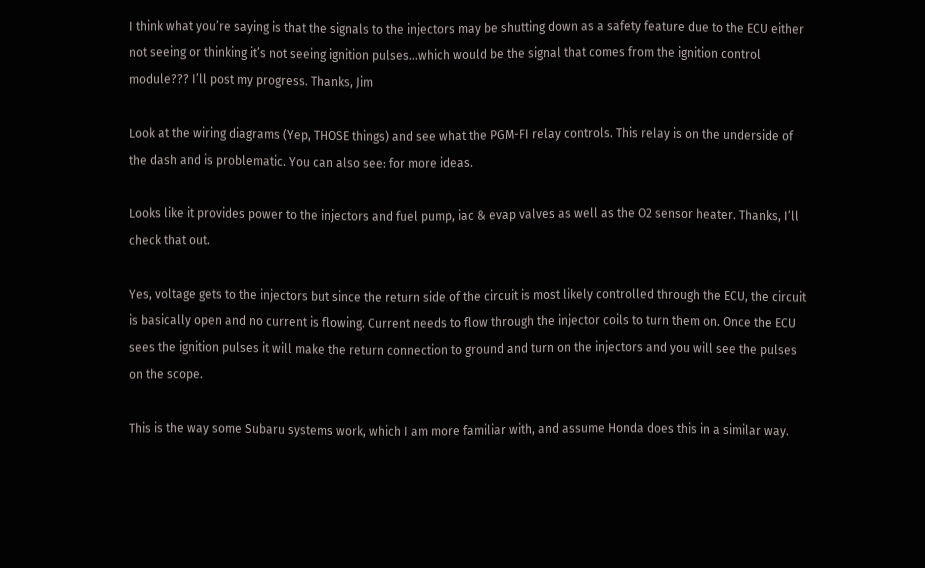I think what you’re saying is that the signals to the injectors may be shutting down as a safety feature due to the ECU either not seeing or thinking it’s not seeing ignition pulses…which would be the signal that comes from the ignition control module??? I’ll post my progress. Thanks, Jim

Look at the wiring diagrams (Yep, THOSE things) and see what the PGM-FI relay controls. This relay is on the underside of the dash and is problematic. You can also see: for more ideas.

Looks like it provides power to the injectors and fuel pump, iac & evap valves as well as the O2 sensor heater. Thanks, I’ll check that out.

Yes, voltage gets to the injectors but since the return side of the circuit is most likely controlled through the ECU, the circuit is basically open and no current is flowing. Current needs to flow through the injector coils to turn them on. Once the ECU sees the ignition pulses it will make the return connection to ground and turn on the injectors and you will see the pulses on the scope.

This is the way some Subaru systems work, which I am more familiar with, and assume Honda does this in a similar way.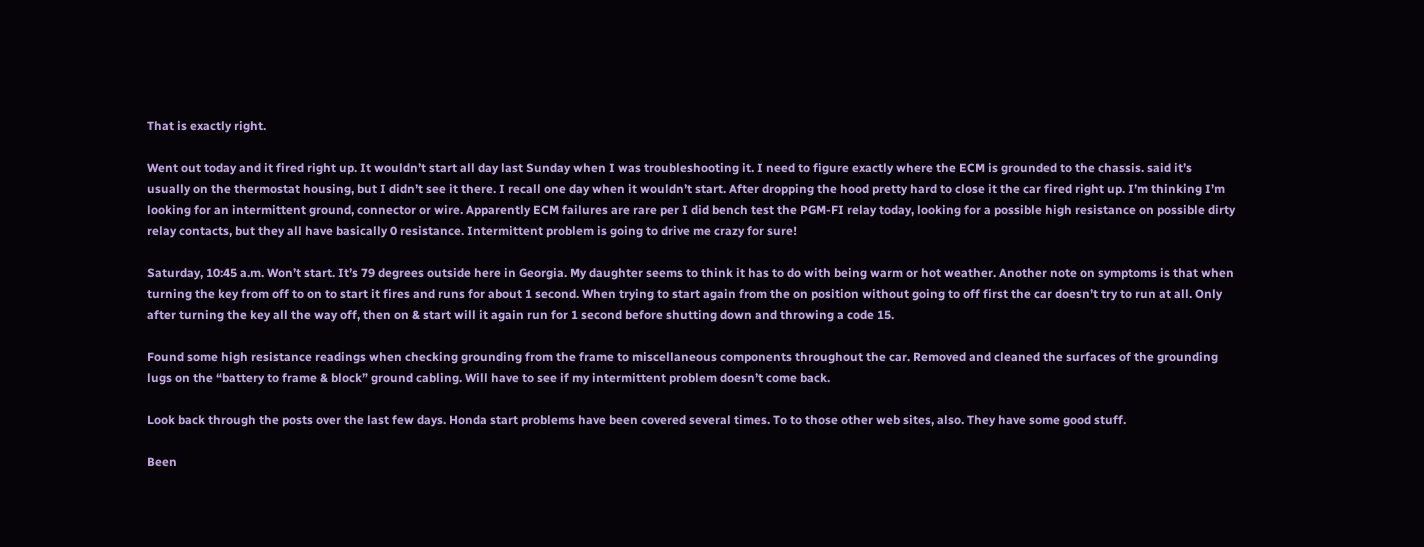That is exactly right.

Went out today and it fired right up. It wouldn’t start all day last Sunday when I was troubleshooting it. I need to figure exactly where the ECM is grounded to the chassis. said it’s usually on the thermostat housing, but I didn’t see it there. I recall one day when it wouldn’t start. After dropping the hood pretty hard to close it the car fired right up. I’m thinking I’m looking for an intermittent ground, connector or wire. Apparently ECM failures are rare per I did bench test the PGM-FI relay today, looking for a possible high resistance on possible dirty relay contacts, but they all have basically 0 resistance. Intermittent problem is going to drive me crazy for sure!

Saturday, 10:45 a.m. Won’t start. It’s 79 degrees outside here in Georgia. My daughter seems to think it has to do with being warm or hot weather. Another note on symptoms is that when turning the key from off to on to start it fires and runs for about 1 second. When trying to start again from the on position without going to off first the car doesn’t try to run at all. Only after turning the key all the way off, then on & start will it again run for 1 second before shutting down and throwing a code 15.

Found some high resistance readings when checking grounding from the frame to miscellaneous components throughout the car. Removed and cleaned the surfaces of the grounding lugs on the “battery to frame & block” ground cabling. Will have to see if my intermittent problem doesn’t come back.

Look back through the posts over the last few days. Honda start problems have been covered several times. To to those other web sites, also. They have some good stuff.

Been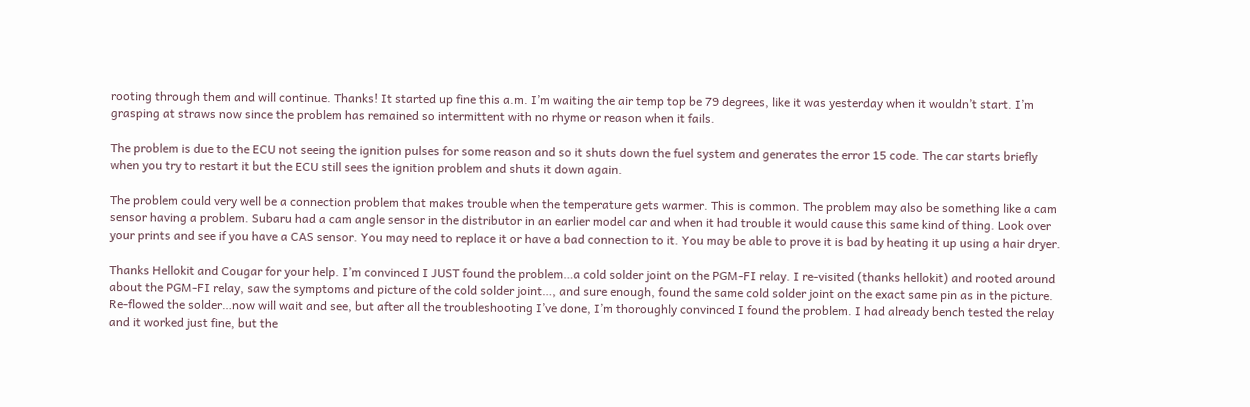rooting through them and will continue. Thanks! It started up fine this a.m. I’m waiting the air temp top be 79 degrees, like it was yesterday when it wouldn’t start. I’m grasping at straws now since the problem has remained so intermittent with no rhyme or reason when it fails.

The problem is due to the ECU not seeing the ignition pulses for some reason and so it shuts down the fuel system and generates the error 15 code. The car starts briefly when you try to restart it but the ECU still sees the ignition problem and shuts it down again.

The problem could very well be a connection problem that makes trouble when the temperature gets warmer. This is common. The problem may also be something like a cam sensor having a problem. Subaru had a cam angle sensor in the distributor in an earlier model car and when it had trouble it would cause this same kind of thing. Look over your prints and see if you have a CAS sensor. You may need to replace it or have a bad connection to it. You may be able to prove it is bad by heating it up using a hair dryer.

Thanks Hellokit and Cougar for your help. I’m convinced I JUST found the problem…a cold solder joint on the PGM-FI relay. I re-visited (thanks hellokit) and rooted around about the PGM-FI relay, saw the symptoms and picture of the cold solder joint…, and sure enough, found the same cold solder joint on the exact same pin as in the picture. Re-flowed the solder…now will wait and see, but after all the troubleshooting I’ve done, I’m thoroughly convinced I found the problem. I had already bench tested the relay and it worked just fine, but the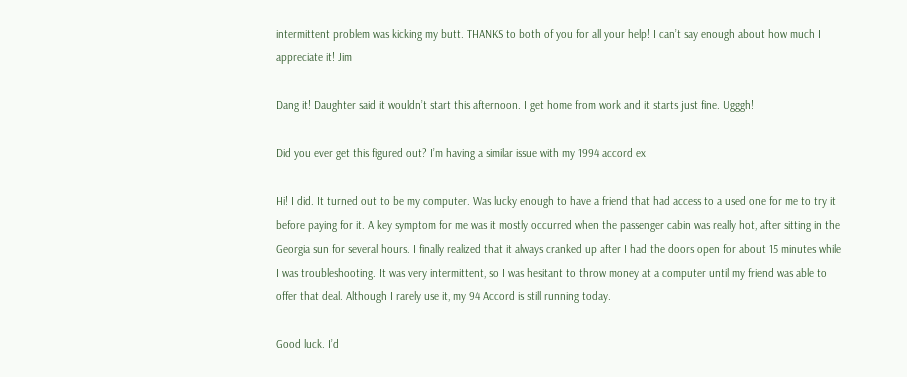intermittent problem was kicking my butt. THANKS to both of you for all your help! I can’t say enough about how much I appreciate it! Jim

Dang it! Daughter said it wouldn’t start this afternoon. I get home from work and it starts just fine. Ugggh!

Did you ever get this figured out? I’m having a similar issue with my 1994 accord ex

Hi! I did. It turned out to be my computer. Was lucky enough to have a friend that had access to a used one for me to try it before paying for it. A key symptom for me was it mostly occurred when the passenger cabin was really hot, after sitting in the Georgia sun for several hours. I finally realized that it always cranked up after I had the doors open for about 15 minutes while I was troubleshooting. It was very intermittent, so I was hesitant to throw money at a computer until my friend was able to offer that deal. Although I rarely use it, my 94 Accord is still running today.

Good luck. I’d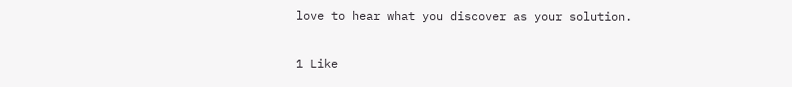love to hear what you discover as your solution.

1 Like